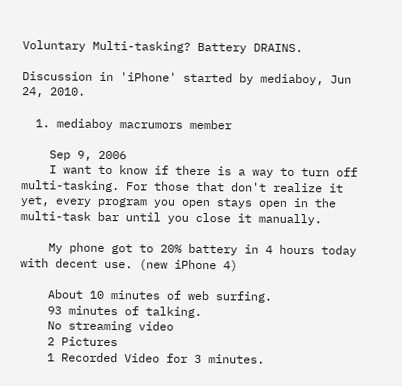Voluntary Multi-tasking? Battery DRAINS.

Discussion in 'iPhone' started by mediaboy, Jun 24, 2010.

  1. mediaboy macrumors member

    Sep 9, 2006
    I want to know if there is a way to turn off multi-tasking. For those that don't realize it yet, every program you open stays open in the multi-task bar until you close it manually.

    My phone got to 20% battery in 4 hours today with decent use. (new iPhone 4)

    About 10 minutes of web surfing.
    93 minutes of talking.
    No streaming video
    2 Pictures
    1 Recorded Video for 3 minutes.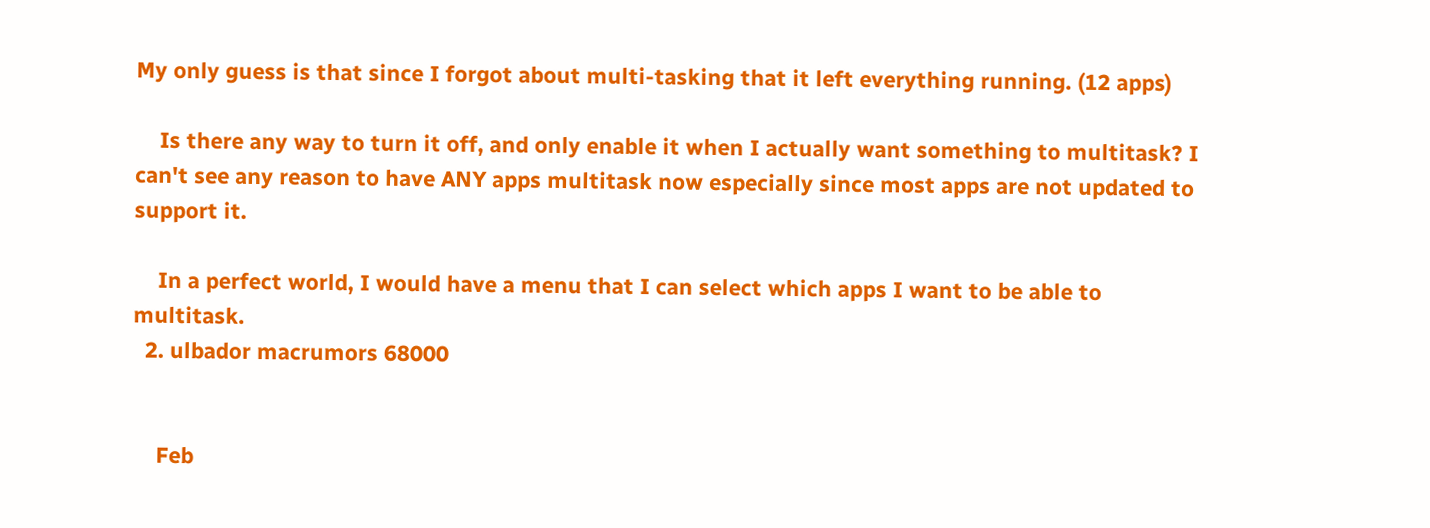My only guess is that since I forgot about multi-tasking that it left everything running. (12 apps)

    Is there any way to turn it off, and only enable it when I actually want something to multitask? I can't see any reason to have ANY apps multitask now especially since most apps are not updated to support it.

    In a perfect world, I would have a menu that I can select which apps I want to be able to multitask.
  2. ulbador macrumors 68000


    Feb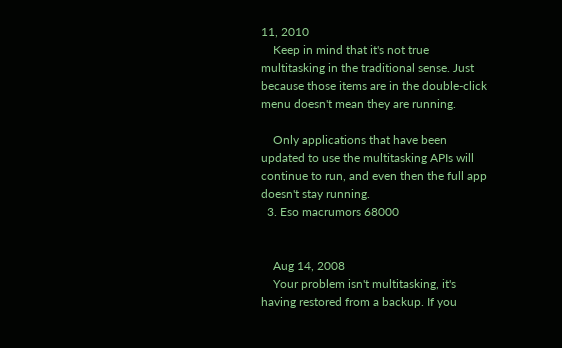11, 2010
    Keep in mind that it's not true multitasking in the traditional sense. Just because those items are in the double-click menu doesn't mean they are running.

    Only applications that have been updated to use the multitasking APIs will continue to run, and even then the full app doesn't stay running.
  3. Eso macrumors 68000


    Aug 14, 2008
    Your problem isn't multitasking, it's having restored from a backup. If you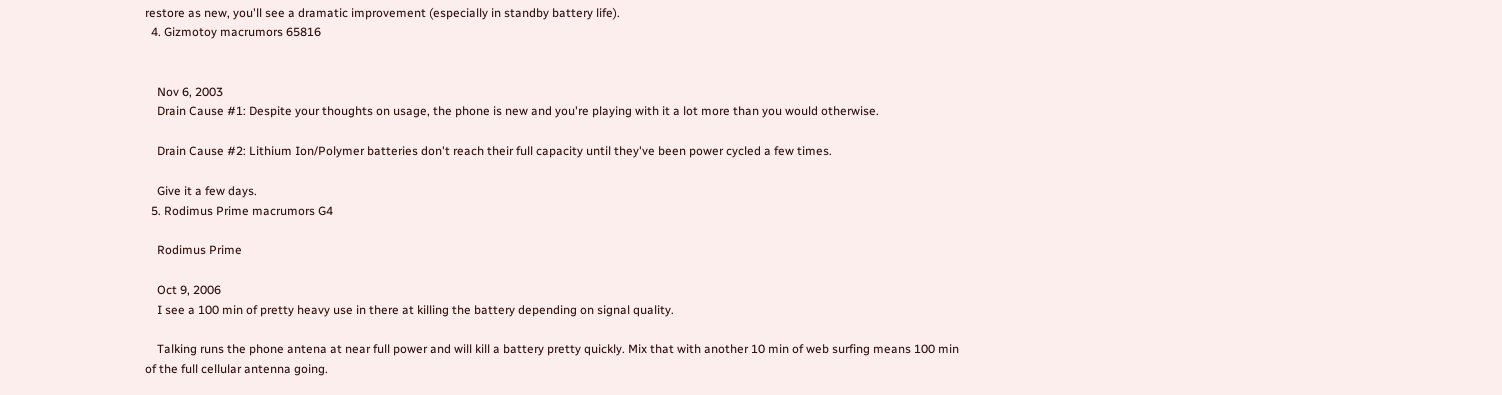restore as new, you'll see a dramatic improvement (especially in standby battery life).
  4. Gizmotoy macrumors 65816


    Nov 6, 2003
    Drain Cause #1: Despite your thoughts on usage, the phone is new and you're playing with it a lot more than you would otherwise.

    Drain Cause #2: Lithium Ion/Polymer batteries don't reach their full capacity until they've been power cycled a few times.

    Give it a few days.
  5. Rodimus Prime macrumors G4

    Rodimus Prime

    Oct 9, 2006
    I see a 100 min of pretty heavy use in there at killing the battery depending on signal quality.

    Talking runs the phone antena at near full power and will kill a battery pretty quickly. Mix that with another 10 min of web surfing means 100 min of the full cellular antenna going.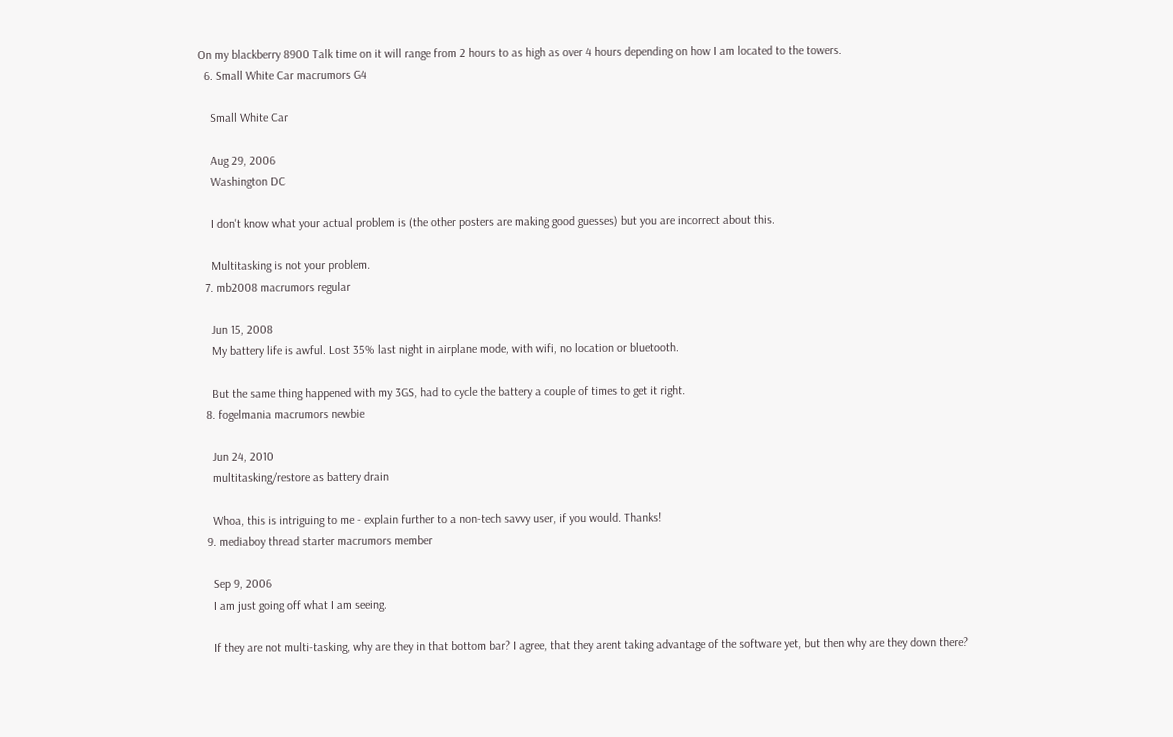On my blackberry 8900 Talk time on it will range from 2 hours to as high as over 4 hours depending on how I am located to the towers.
  6. Small White Car macrumors G4

    Small White Car

    Aug 29, 2006
    Washington DC

    I don't know what your actual problem is (the other posters are making good guesses) but you are incorrect about this.

    Multitasking is not your problem.
  7. mb2008 macrumors regular

    Jun 15, 2008
    My battery life is awful. Lost 35% last night in airplane mode, with wifi, no location or bluetooth.

    But the same thing happened with my 3GS, had to cycle the battery a couple of times to get it right.
  8. fogelmania macrumors newbie

    Jun 24, 2010
    multitasking/restore as battery drain

    Whoa, this is intriguing to me - explain further to a non-tech savvy user, if you would. Thanks!
  9. mediaboy thread starter macrumors member

    Sep 9, 2006
    I am just going off what I am seeing.

    If they are not multi-tasking, why are they in that bottom bar? I agree, that they arent taking advantage of the software yet, but then why are they down there?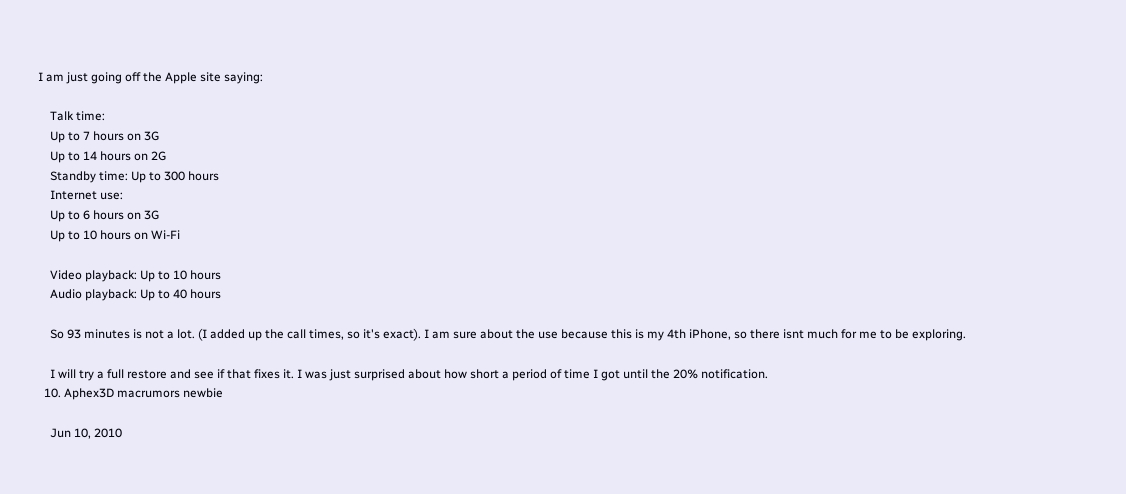I am just going off the Apple site saying:

    Talk time:
    Up to 7 hours on 3G
    Up to 14 hours on 2G
    Standby time: Up to 300 hours
    Internet use:
    Up to 6 hours on 3G
    Up to 10 hours on Wi-Fi

    Video playback: Up to 10 hours
    Audio playback: Up to 40 hours

    So 93 minutes is not a lot. (I added up the call times, so it's exact). I am sure about the use because this is my 4th iPhone, so there isnt much for me to be exploring.

    I will try a full restore and see if that fixes it. I was just surprised about how short a period of time I got until the 20% notification.
  10. Aphex3D macrumors newbie

    Jun 10, 2010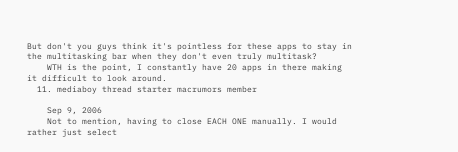But don't you guys think it's pointless for these apps to stay in the multitasking bar when they don't even truly multitask?
    WTH is the point, I constantly have 20 apps in there making it difficult to look around.
  11. mediaboy thread starter macrumors member

    Sep 9, 2006
    Not to mention, having to close EACH ONE manually. I would rather just select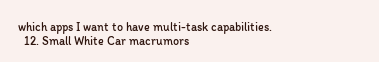which apps I want to have multi-task capabilities.
  12. Small White Car macrumors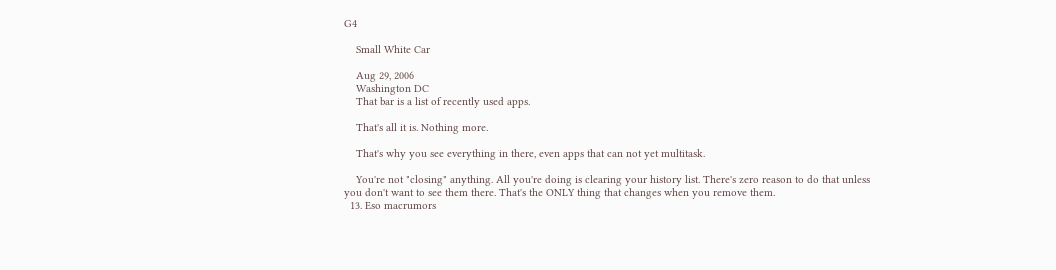G4

    Small White Car

    Aug 29, 2006
    Washington DC
    That bar is a list of recently used apps.

    That's all it is. Nothing more.

    That's why you see everything in there, even apps that can not yet multitask.

    You're not "closing" anything. All you're doing is clearing your history list. There's zero reason to do that unless you don't want to see them there. That's the ONLY thing that changes when you remove them.
  13. Eso macrumors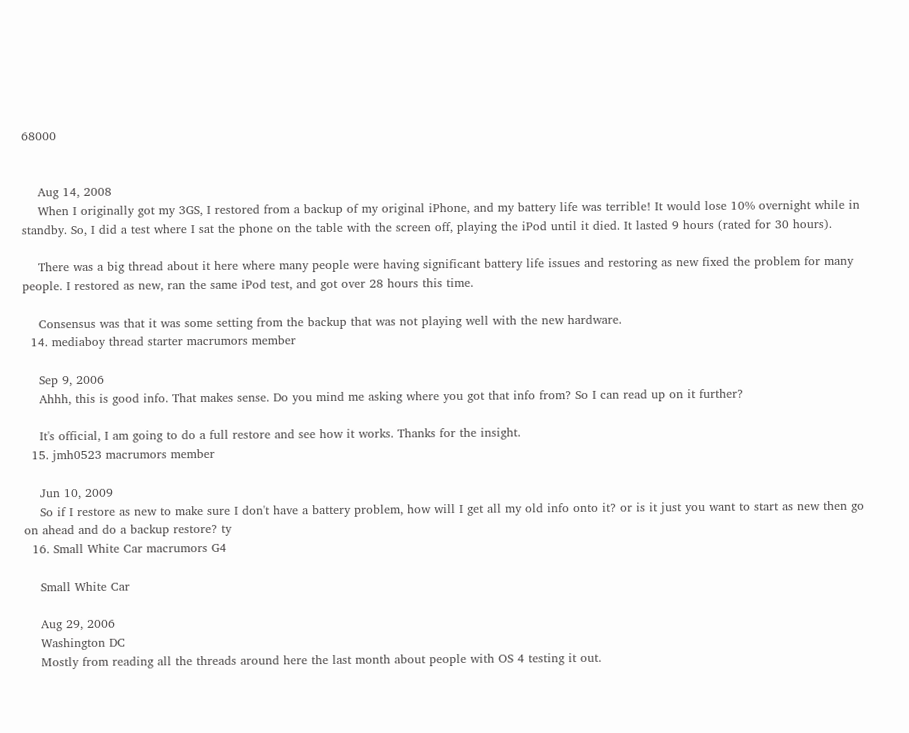68000


    Aug 14, 2008
    When I originally got my 3GS, I restored from a backup of my original iPhone, and my battery life was terrible! It would lose 10% overnight while in standby. So, I did a test where I sat the phone on the table with the screen off, playing the iPod until it died. It lasted 9 hours (rated for 30 hours).

    There was a big thread about it here where many people were having significant battery life issues and restoring as new fixed the problem for many people. I restored as new, ran the same iPod test, and got over 28 hours this time.

    Consensus was that it was some setting from the backup that was not playing well with the new hardware.
  14. mediaboy thread starter macrumors member

    Sep 9, 2006
    Ahhh, this is good info. That makes sense. Do you mind me asking where you got that info from? So I can read up on it further?

    It's official, I am going to do a full restore and see how it works. Thanks for the insight.
  15. jmh0523 macrumors member

    Jun 10, 2009
    So if I restore as new to make sure I don't have a battery problem, how will I get all my old info onto it? or is it just you want to start as new then go on ahead and do a backup restore? ty
  16. Small White Car macrumors G4

    Small White Car

    Aug 29, 2006
    Washington DC
    Mostly from reading all the threads around here the last month about people with OS 4 testing it out.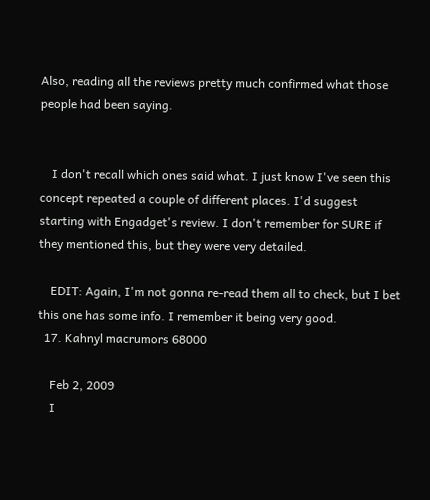Also, reading all the reviews pretty much confirmed what those people had been saying.


    I don't recall which ones said what. I just know I've seen this concept repeated a couple of different places. I'd suggest starting with Engadget's review. I don't remember for SURE if they mentioned this, but they were very detailed.

    EDIT: Again, I'm not gonna re-read them all to check, but I bet this one has some info. I remember it being very good.
  17. Kahnyl macrumors 68000

    Feb 2, 2009
    I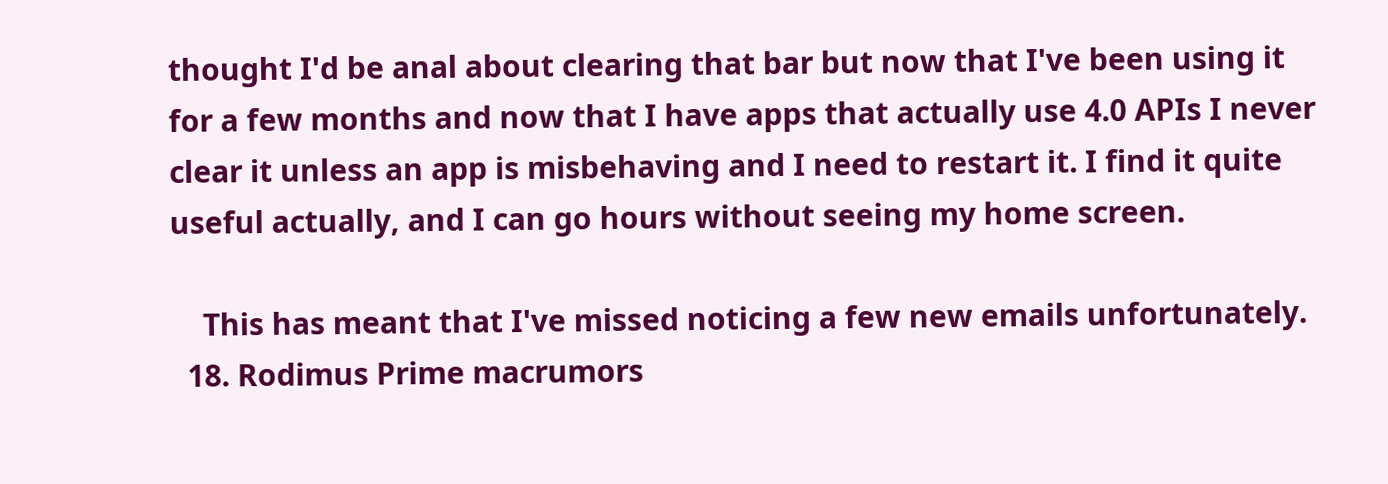thought I'd be anal about clearing that bar but now that I've been using it for a few months and now that I have apps that actually use 4.0 APIs I never clear it unless an app is misbehaving and I need to restart it. I find it quite useful actually, and I can go hours without seeing my home screen.

    This has meant that I've missed noticing a few new emails unfortunately.
  18. Rodimus Prime macrumors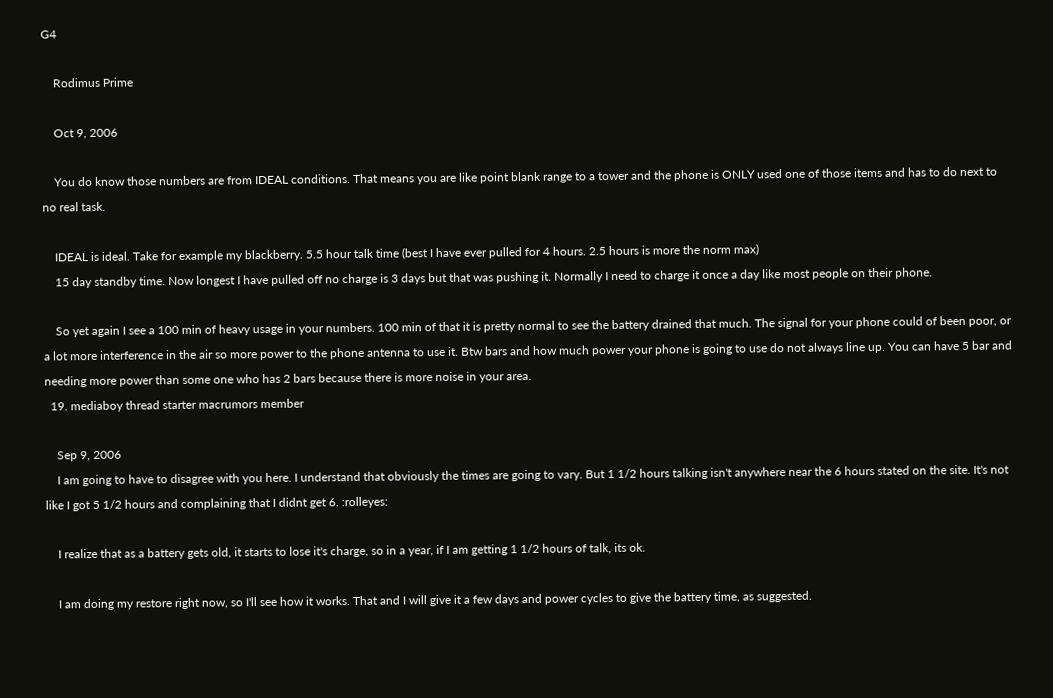G4

    Rodimus Prime

    Oct 9, 2006

    You do know those numbers are from IDEAL conditions. That means you are like point blank range to a tower and the phone is ONLY used one of those items and has to do next to no real task.

    IDEAL is ideal. Take for example my blackberry. 5.5 hour talk time (best I have ever pulled for 4 hours. 2.5 hours is more the norm max)
    15 day standby time. Now longest I have pulled off no charge is 3 days but that was pushing it. Normally I need to charge it once a day like most people on their phone.

    So yet again I see a 100 min of heavy usage in your numbers. 100 min of that it is pretty normal to see the battery drained that much. The signal for your phone could of been poor, or a lot more interference in the air so more power to the phone antenna to use it. Btw bars and how much power your phone is going to use do not always line up. You can have 5 bar and needing more power than some one who has 2 bars because there is more noise in your area.
  19. mediaboy thread starter macrumors member

    Sep 9, 2006
    I am going to have to disagree with you here. I understand that obviously the times are going to vary. But 1 1/2 hours talking isn't anywhere near the 6 hours stated on the site. It's not like I got 5 1/2 hours and complaining that I didnt get 6. :rolleyes:

    I realize that as a battery gets old, it starts to lose it's charge, so in a year, if I am getting 1 1/2 hours of talk, its ok.

    I am doing my restore right now, so I'll see how it works. That and I will give it a few days and power cycles to give the battery time, as suggested.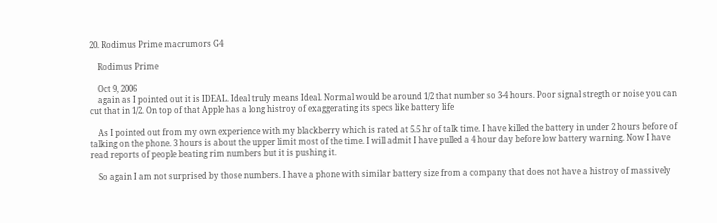20. Rodimus Prime macrumors G4

    Rodimus Prime

    Oct 9, 2006
    again as I pointed out it is IDEAL. Ideal truly means Ideal. Normal would be around 1/2 that number so 3-4 hours. Poor signal stregth or noise you can cut that in 1/2. On top of that Apple has a long histroy of exaggerating its specs like battery life

    As I pointed out from my own experience with my blackberry which is rated at 5.5 hr of talk time. I have killed the battery in under 2 hours before of talking on the phone. 3 hours is about the upper limit most of the time. I will admit I have pulled a 4 hour day before low battery warning. Now I have read reports of people beating rim numbers but it is pushing it.

    So again I am not surprised by those numbers. I have a phone with similar battery size from a company that does not have a histroy of massively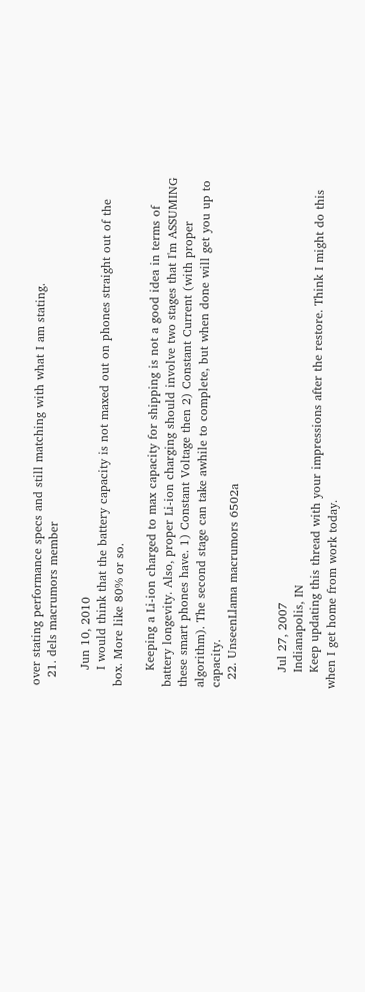over stating performance specs and still matching with what I am stating.
  21. dels macrumors member

    Jun 10, 2010
    I would think that the battery capacity is not maxed out on phones straight out of the box. More like 80% or so.

    Keeping a Li-ion charged to max capacity for shipping is not a good idea in terms of battery longevity. Also, proper Li-ion charging should involve two stages that I'm ASSUMING these smart phones have. 1) Constant Voltage then 2) Constant Current (with proper algorithm). The second stage can take awhile to complete, but when done will get you up to capacity.
  22. UnseenLlama macrumors 6502a


    Jul 27, 2007
    Indianapolis, IN
    Keep updating this thread with your impressions after the restore. Think I might do this when I get home from work today.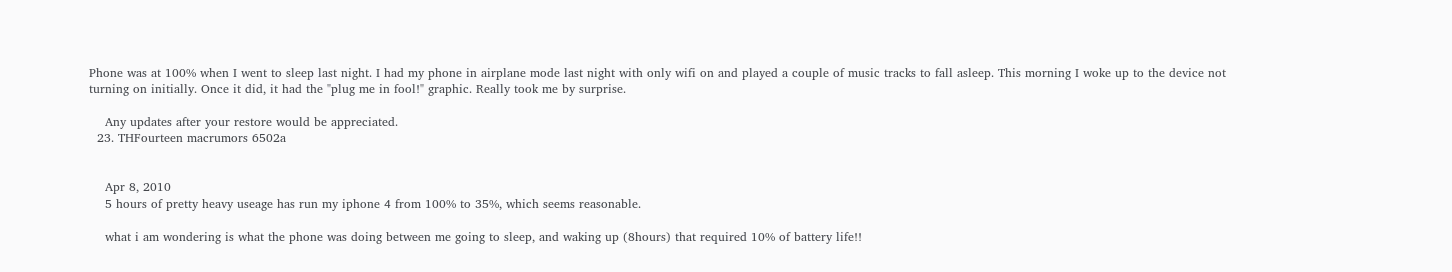Phone was at 100% when I went to sleep last night. I had my phone in airplane mode last night with only wifi on and played a couple of music tracks to fall asleep. This morning I woke up to the device not turning on initially. Once it did, it had the "plug me in fool!" graphic. Really took me by surprise.

    Any updates after your restore would be appreciated.
  23. THFourteen macrumors 6502a


    Apr 8, 2010
    5 hours of pretty heavy useage has run my iphone 4 from 100% to 35%, which seems reasonable.

    what i am wondering is what the phone was doing between me going to sleep, and waking up (8hours) that required 10% of battery life!!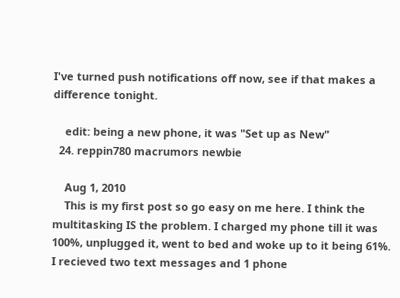I've turned push notifications off now, see if that makes a difference tonight.

    edit: being a new phone, it was "Set up as New"
  24. reppin780 macrumors newbie

    Aug 1, 2010
    This is my first post so go easy on me here. I think the multitasking IS the problem. I charged my phone till it was 100%, unplugged it, went to bed and woke up to it being 61%. I recieved two text messages and 1 phone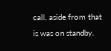call. aside from that is was on standby.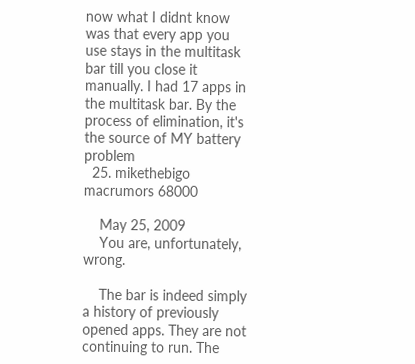now what I didnt know was that every app you use stays in the multitask bar till you close it manually. I had 17 apps in the multitask bar. By the process of elimination, it's the source of MY battery problem
  25. mikethebigo macrumors 68000

    May 25, 2009
    You are, unfortunately, wrong.

    The bar is indeed simply a history of previously opened apps. They are not continuing to run. The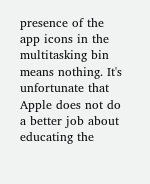presence of the app icons in the multitasking bin means nothing. It's unfortunate that Apple does not do a better job about educating the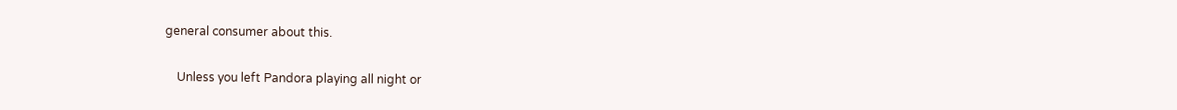general consumer about this.

    Unless you left Pandora playing all night or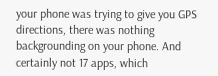your phone was trying to give you GPS directions, there was nothing backgrounding on your phone. And certainly not 17 apps, which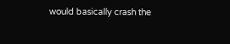would basically crash the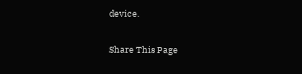device.

Share This Page